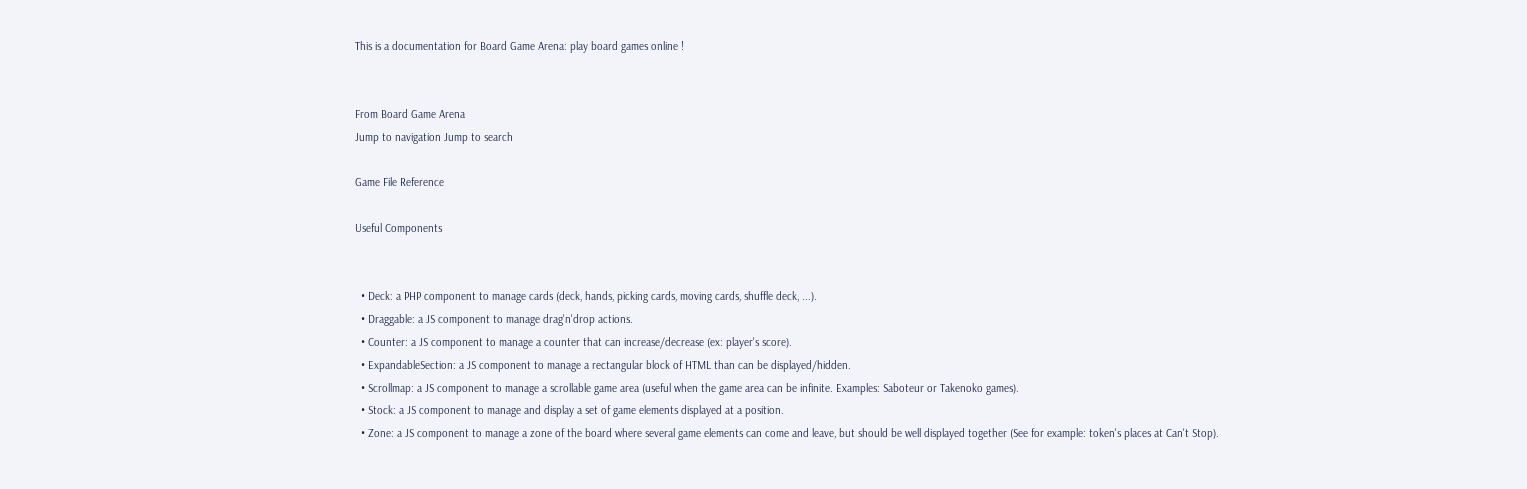This is a documentation for Board Game Arena: play board games online !


From Board Game Arena
Jump to navigation Jump to search

Game File Reference

Useful Components


  • Deck: a PHP component to manage cards (deck, hands, picking cards, moving cards, shuffle deck, ...).
  • Draggable: a JS component to manage drag'n'drop actions.
  • Counter: a JS component to manage a counter that can increase/decrease (ex: player's score).
  • ExpandableSection: a JS component to manage a rectangular block of HTML than can be displayed/hidden.
  • Scrollmap: a JS component to manage a scrollable game area (useful when the game area can be infinite. Examples: Saboteur or Takenoko games).
  • Stock: a JS component to manage and display a set of game elements displayed at a position.
  • Zone: a JS component to manage a zone of the board where several game elements can come and leave, but should be well displayed together (See for example: token's places at Can't Stop).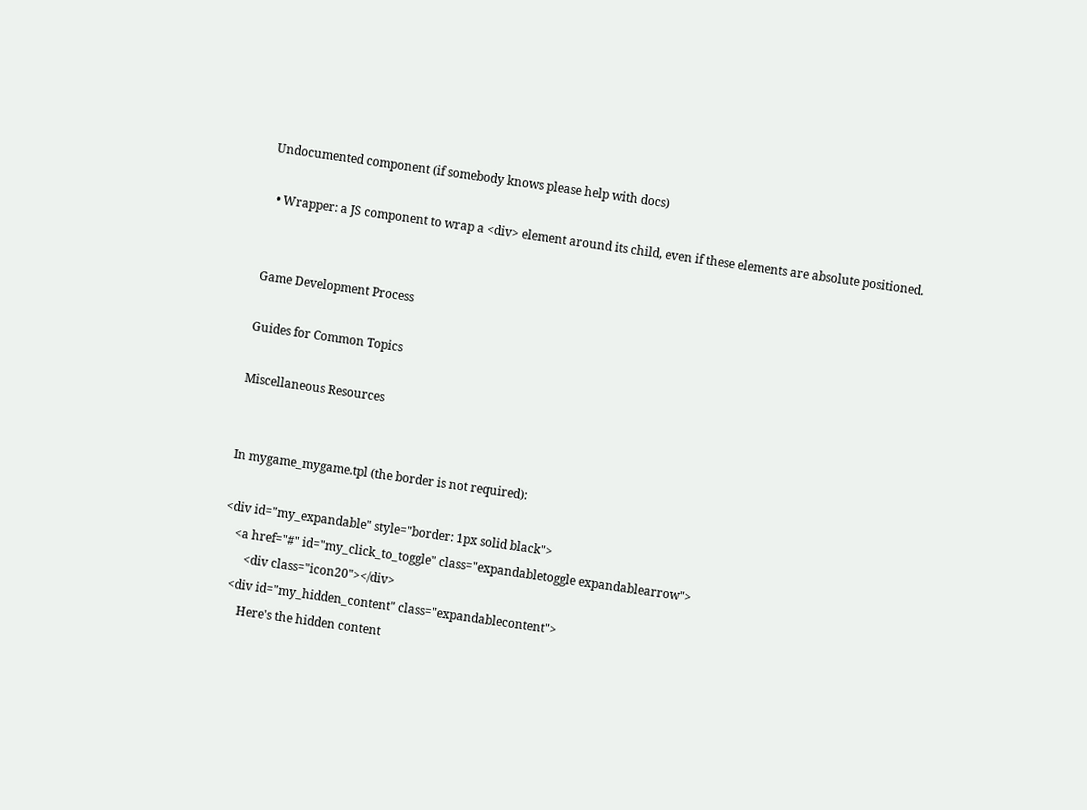Undocumented component (if somebody knows please help with docs)

  • Wrapper: a JS component to wrap a <div> element around its child, even if these elements are absolute positioned.


Game Development Process

Guides for Common Topics

Miscellaneous Resources


In mygame_mygame.tpl (the border is not required):

<div id="my_expandable" style="border: 1px solid black">
    <a href="#" id="my_click_to_toggle" class="expandabletoggle expandablearrow">
        <div class="icon20"></div>
    <div id="my_hidden_content" class="expandablecontent">
        Here's the hidden content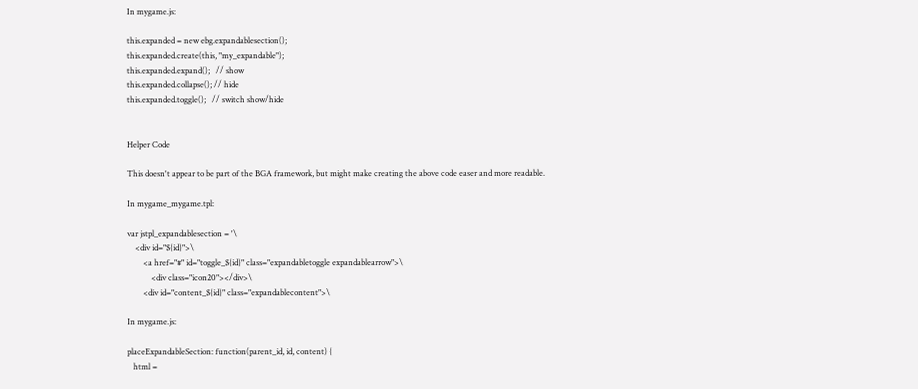In mygame.js:

this.expanded = new ebg.expandablesection();
this.expanded.create(this, "my_expandable");
this.expanded.expand();   // show
this.expanded.collapse(); // hide
this.expanded.toggle();   // switch show/hide


Helper Code

This doesn't appear to be part of the BGA framework, but might make creating the above code easer and more readable.

In mygame_mygame.tpl:

var jstpl_expandablesection = '\
    <div id="${id}">\
        <a href="#" id="toggle_${id}" class="expandabletoggle expandablearrow">\
            <div class="icon20"></div>\
        <div id="content_${id}" class="expandablecontent">\

In mygame.js:

placeExpandableSection: function(parent_id, id, content) {
   html =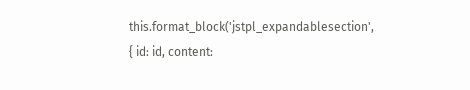this.format_block('jstpl_expandablesection', { id: id, content: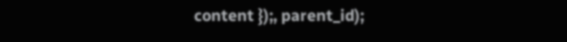content });, parent_id);